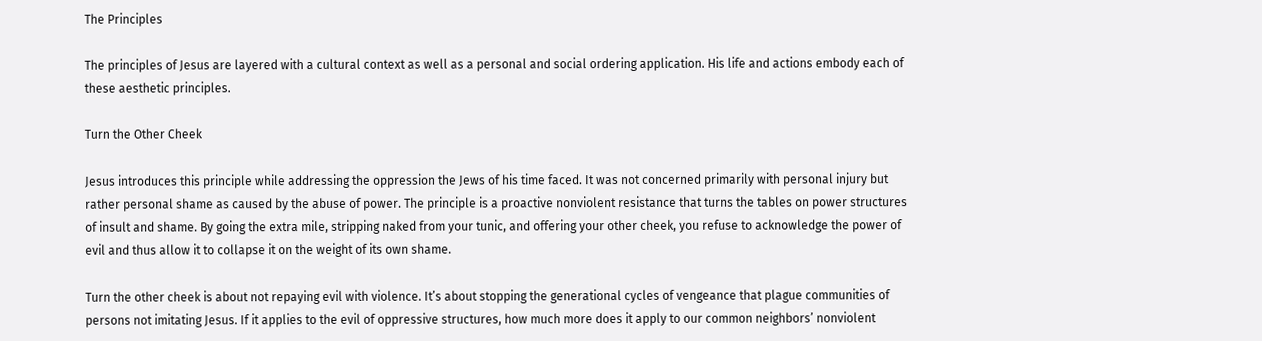The Principles

The principles of Jesus are layered with a cultural context as well as a personal and social ordering application. His life and actions embody each of these aesthetic principles.

Turn the Other Cheek

Jesus introduces this principle while addressing the oppression the Jews of his time faced. It was not concerned primarily with personal injury but rather personal shame as caused by the abuse of power. The principle is a proactive nonviolent resistance that turns the tables on power structures of insult and shame. By going the extra mile, stripping naked from your tunic, and offering your other cheek, you refuse to acknowledge the power of evil and thus allow it to collapse it on the weight of its own shame.

Turn the other cheek is about not repaying evil with violence. It’s about stopping the generational cycles of vengeance that plague communities of persons not imitating Jesus. If it applies to the evil of oppressive structures, how much more does it apply to our common neighbors’ nonviolent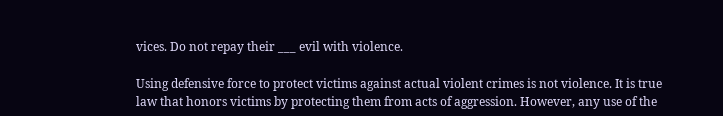vices. Do not repay their ___ evil with violence.

Using defensive force to protect victims against actual violent crimes is not violence. It is true law that honors victims by protecting them from acts of aggression. However, any use of the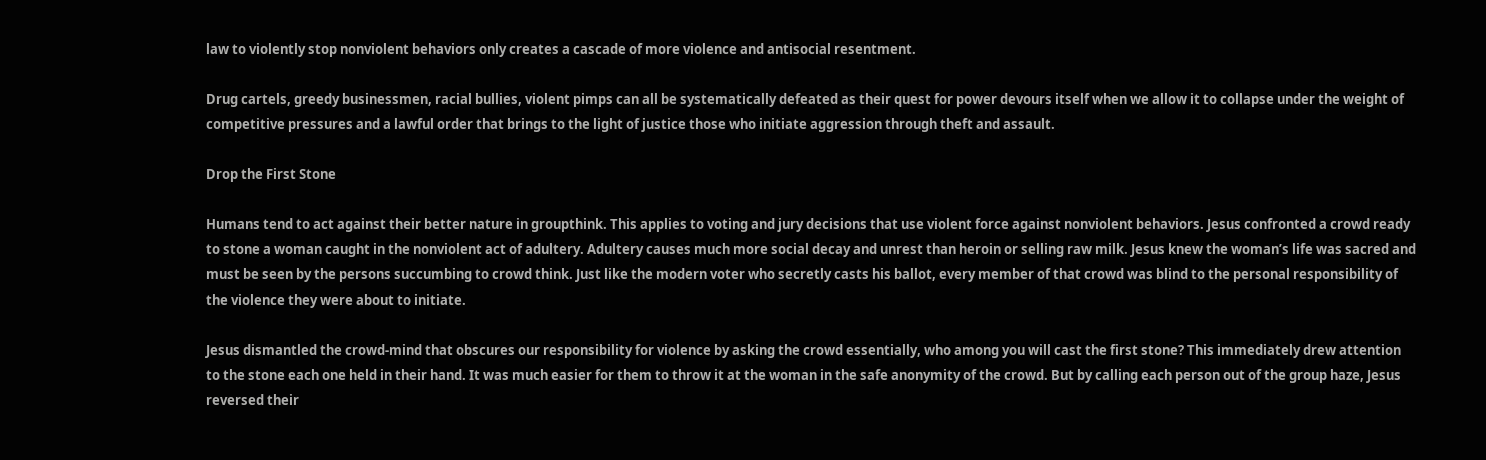law to violently stop nonviolent behaviors only creates a cascade of more violence and antisocial resentment.

Drug cartels, greedy businessmen, racial bullies, violent pimps can all be systematically defeated as their quest for power devours itself when we allow it to collapse under the weight of competitive pressures and a lawful order that brings to the light of justice those who initiate aggression through theft and assault.

Drop the First Stone

Humans tend to act against their better nature in groupthink. This applies to voting and jury decisions that use violent force against nonviolent behaviors. Jesus confronted a crowd ready to stone a woman caught in the nonviolent act of adultery. Adultery causes much more social decay and unrest than heroin or selling raw milk. Jesus knew the woman’s life was sacred and must be seen by the persons succumbing to crowd think. Just like the modern voter who secretly casts his ballot, every member of that crowd was blind to the personal responsibility of the violence they were about to initiate.

Jesus dismantled the crowd-mind that obscures our responsibility for violence by asking the crowd essentially, who among you will cast the first stone? This immediately drew attention to the stone each one held in their hand. It was much easier for them to throw it at the woman in the safe anonymity of the crowd. But by calling each person out of the group haze, Jesus reversed their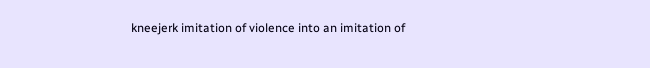kneejerk imitation of violence into an imitation of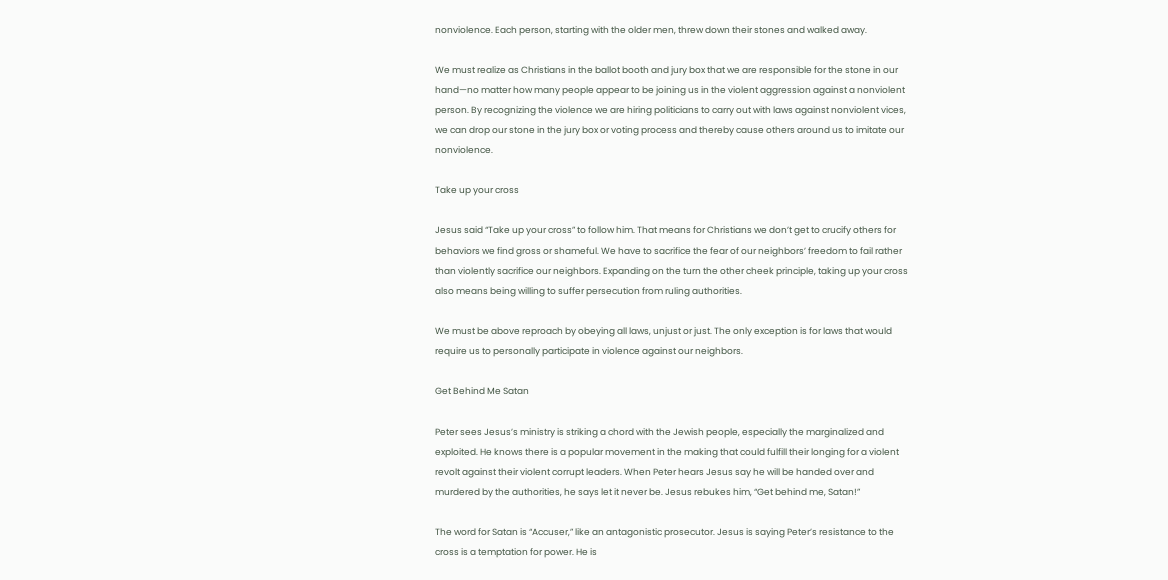nonviolence. Each person, starting with the older men, threw down their stones and walked away.

We must realize as Christians in the ballot booth and jury box that we are responsible for the stone in our hand—no matter how many people appear to be joining us in the violent aggression against a nonviolent person. By recognizing the violence we are hiring politicians to carry out with laws against nonviolent vices, we can drop our stone in the jury box or voting process and thereby cause others around us to imitate our nonviolence.

Take up your cross

Jesus said “Take up your cross” to follow him. That means for Christians we don’t get to crucify others for behaviors we find gross or shameful. We have to sacrifice the fear of our neighbors’ freedom to fail rather than violently sacrifice our neighbors. Expanding on the turn the other cheek principle, taking up your cross also means being willing to suffer persecution from ruling authorities.

We must be above reproach by obeying all laws, unjust or just. The only exception is for laws that would require us to personally participate in violence against our neighbors.

Get Behind Me Satan

Peter sees Jesus’s ministry is striking a chord with the Jewish people, especially the marginalized and exploited. He knows there is a popular movement in the making that could fulfill their longing for a violent revolt against their violent corrupt leaders. When Peter hears Jesus say he will be handed over and murdered by the authorities, he says let it never be. Jesus rebukes him, “Get behind me, Satan!”

The word for Satan is “Accuser,” like an antagonistic prosecutor. Jesus is saying Peter’s resistance to the cross is a temptation for power. He is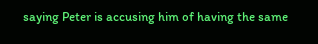saying Peter is accusing him of having the same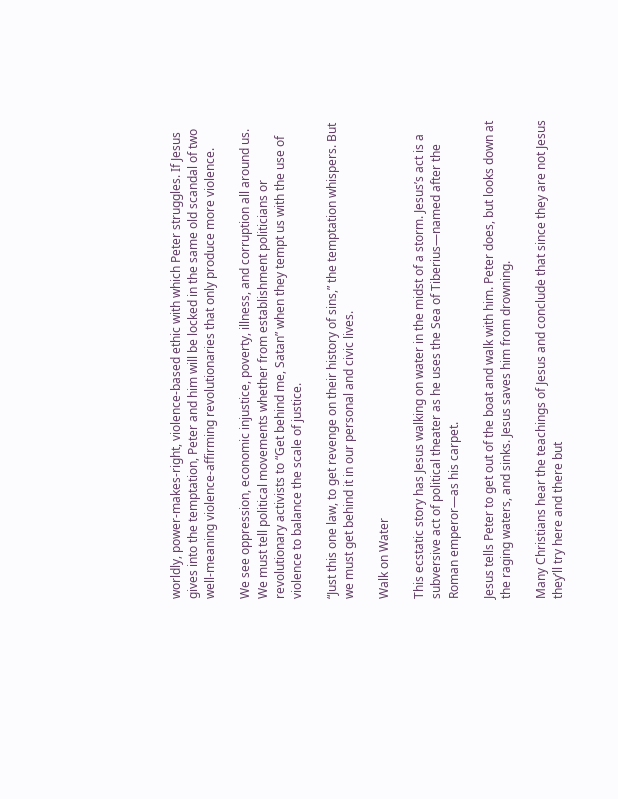worldly, power-makes-right, violence-based ethic with which Peter struggles. If Jesus gives into the temptation, Peter and him will be locked in the same old scandal of two well-meaning violence-affirming revolutionaries that only produce more violence.

We see oppression, economic injustice, poverty, illness, and corruption all around us. We must tell political movements whether from establishment politicians or revolutionary activists to “Get behind me, Satan” when they tempt us with the use of violence to balance the scale of justice.

“Just this one law, to get revenge on their history of sins,” the temptation whispers. But we must get behind it in our personal and civic lives.

Walk on Water

This ecstatic story has Jesus walking on water in the midst of a storm. Jesus’s act is a subversive act of political theater as he uses the Sea of Tiberius—named after the Roman emperor—as his carpet.

Jesus tells Peter to get out of the boat and walk with him. Peter does, but looks down at the raging waters, and sinks. Jesus saves him from drowning.

Many Christians hear the teachings of Jesus and conclude that since they are not Jesus they’ll try here and there but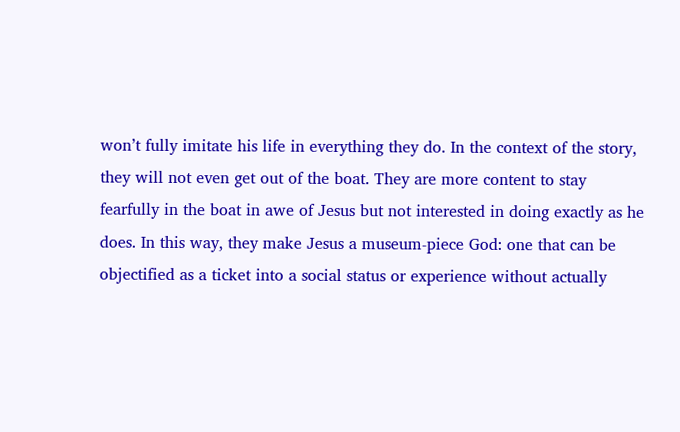won’t fully imitate his life in everything they do. In the context of the story, they will not even get out of the boat. They are more content to stay fearfully in the boat in awe of Jesus but not interested in doing exactly as he does. In this way, they make Jesus a museum-piece God: one that can be objectified as a ticket into a social status or experience without actually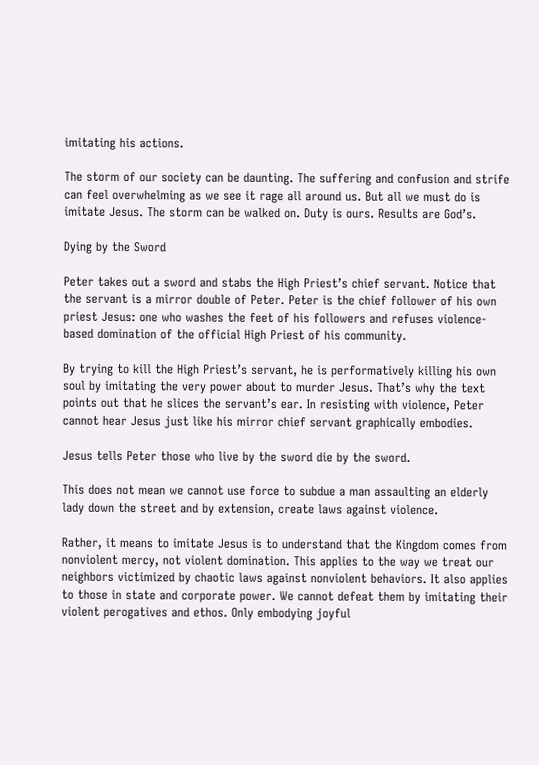imitating his actions.

The storm of our society can be daunting. The suffering and confusion and strife can feel overwhelming as we see it rage all around us. But all we must do is imitate Jesus. The storm can be walked on. Duty is ours. Results are God’s.

Dying by the Sword

Peter takes out a sword and stabs the High Priest’s chief servant. Notice that the servant is a mirror double of Peter. Peter is the chief follower of his own priest Jesus: one who washes the feet of his followers and refuses violence-based domination of the official High Priest of his community.

By trying to kill the High Priest’s servant, he is performatively killing his own soul by imitating the very power about to murder Jesus. That’s why the text points out that he slices the servant’s ear. In resisting with violence, Peter cannot hear Jesus just like his mirror chief servant graphically embodies.

Jesus tells Peter those who live by the sword die by the sword.

This does not mean we cannot use force to subdue a man assaulting an elderly lady down the street and by extension, create laws against violence.

Rather, it means to imitate Jesus is to understand that the Kingdom comes from nonviolent mercy, not violent domination. This applies to the way we treat our neighbors victimized by chaotic laws against nonviolent behaviors. It also applies to those in state and corporate power. We cannot defeat them by imitating their violent perogatives and ethos. Only embodying joyful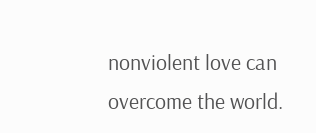nonviolent love can overcome the world.